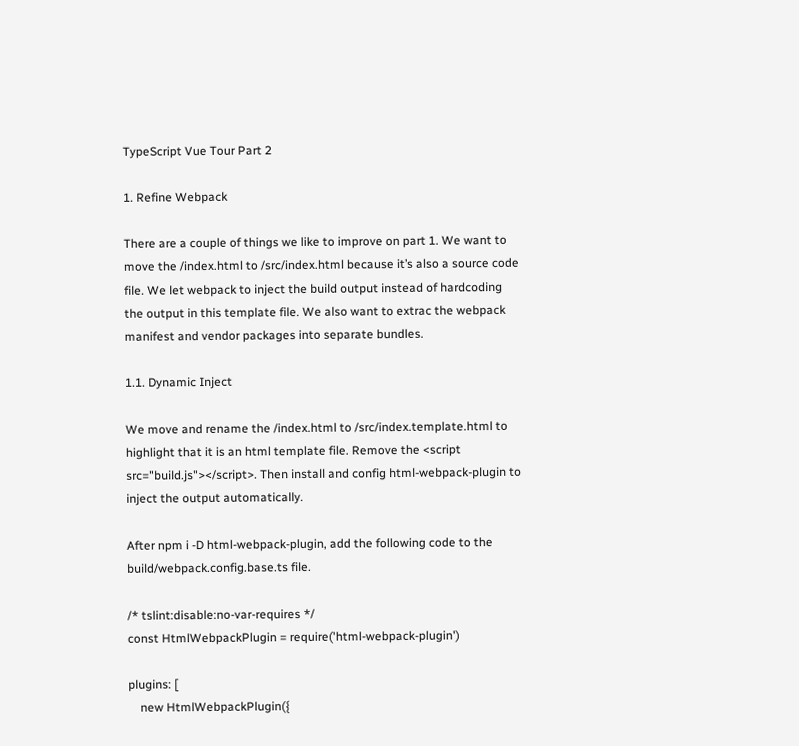TypeScript Vue Tour Part 2

1. Refine Webpack

There are a couple of things we like to improve on part 1. We want to move the /index.html to /src/index.html because it’s also a source code file. We let webpack to inject the build output instead of hardcoding the output in this template file. We also want to extrac the webpack manifest and vendor packages into separate bundles.

1.1. Dynamic Inject

We move and rename the /index.html to /src/index.template.html to highlight that it is an html template file. Remove the <script src="build.js"></script>. Then install and config html-webpack-plugin to inject the output automatically.

After npm i -D html-webpack-plugin, add the following code to the build/webpack.config.base.ts file.

/* tslint:disable:no-var-requires */
const HtmlWebpackPlugin = require('html-webpack-plugin')

plugins: [
    new HtmlWebpackPlugin({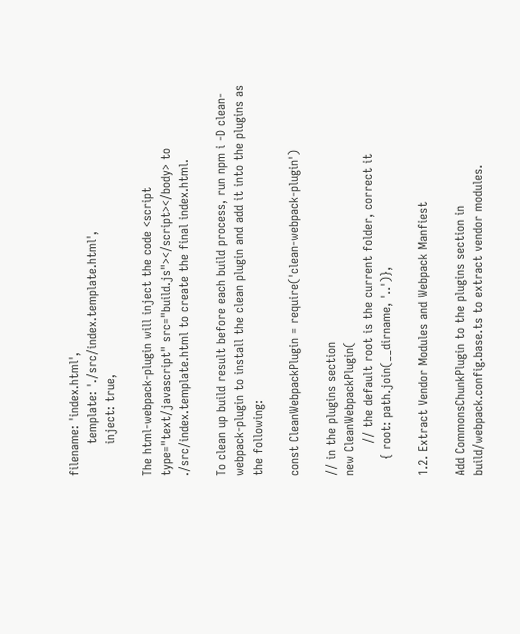filename: 'index.html',
        template: './src/index.template.html',
        inject: true,

The html-webpack-plugin will inject the code <script type="text/javascript" src="build.js"></script></body> to ./src/index.template.html to create the final index.html.

To clean up build result before each build process, run npm i -D clean-webpack-plugin to install the clean plugin and add it into the plugins as the following:

const CleanWebpackPlugin = require('clean-webpack-plugin')

// in the plugins section
new CleanWebpackPlugin(
        // the default root is the current folder, correct it
    { root: path.join(__dirname, '..')},

1.2. Extract Vendor Modules and Webpack Manfiest

Add CommonsChunkPlugin to the plugins section in build/webpack.config.base.ts to extract vendor modules.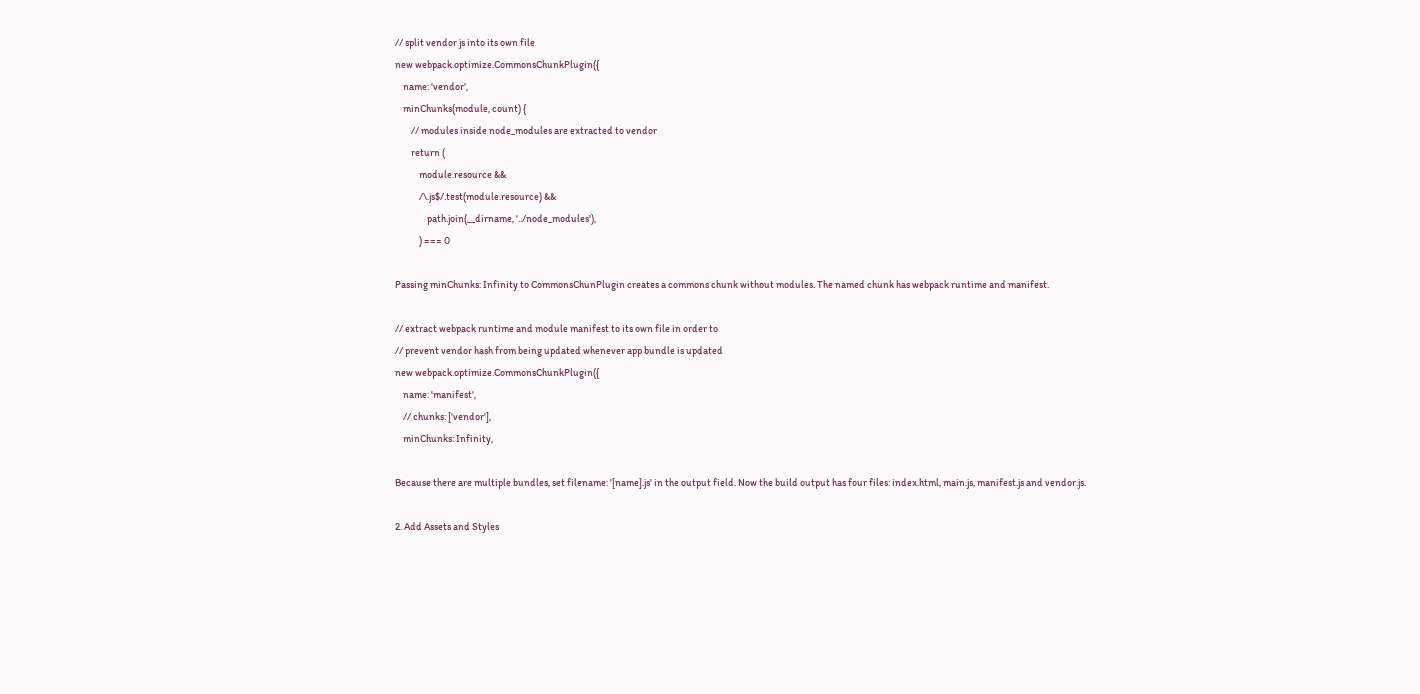// split vendor js into its own file
new webpack.optimize.CommonsChunkPlugin({
    name: 'vendor',
    minChunks(module, count) {
        // modules inside node_modules are extracted to vendor
        return (
            module.resource &&
            /\.js$/.test(module.resource) &&
                path.join(__dirname, '../node_modules'),
            ) === 0

Passing minChunks: Infinity to CommonsChunPlugin creates a commons chunk without modules. The named chunk has webpack runtime and manifest.

// extract webpack runtime and module manifest to its own file in order to
// prevent vendor hash from being updated whenever app bundle is updated
new webpack.optimize.CommonsChunkPlugin({
    name: 'manifest',
    // chunks: ['vendor'],
    minChunks: Infinity,

Because there are multiple bundles, set filename: '[name].js' in the output field. Now the build output has four files: index.html, main.js, manifest.js and vendor.js.

2. Add Assets and Styles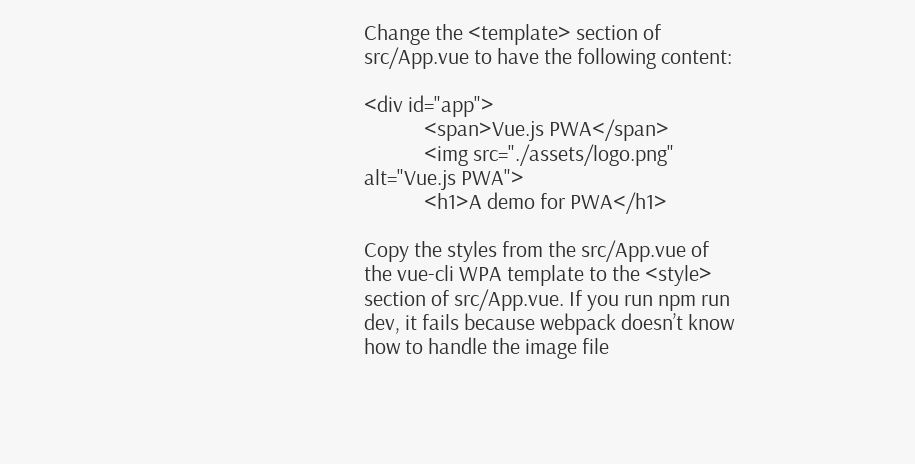Change the <template> section of src/App.vue to have the following content:

<div id="app">
            <span>Vue.js PWA</span>
            <img src="./assets/logo.png" alt="Vue.js PWA">
            <h1>A demo for PWA</h1>

Copy the styles from the src/App.vue of the vue-cli WPA template to the <style> section of src/App.vue. If you run npm run dev, it fails because webpack doesn’t know how to handle the image file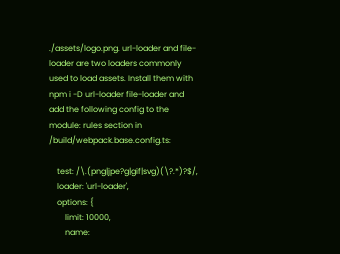./assets/logo.png. url-loader and file-loader are two loaders commonly used to load assets. Install them with npm i -D url-loader file-loader and add the following config to the module: rules section in /build/webpack.base.config.ts:

    test: /\.(png|jpe?g|gif|svg)(\?.*)?$/,
    loader: 'url-loader',
    options: {
        limit: 10000,
        name: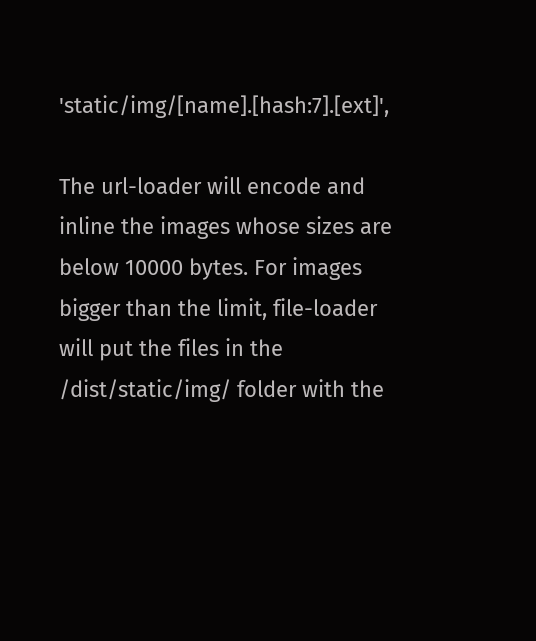'static/img/[name].[hash:7].[ext]',

The url-loader will encode and inline the images whose sizes are below 10000 bytes. For images bigger than the limit, file-loader will put the files in the /dist/static/img/ folder with the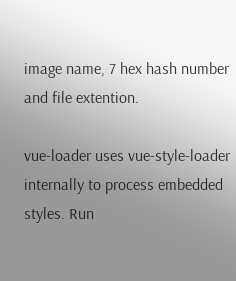image name, 7 hex hash number and file extention.

vue-loader uses vue-style-loader internally to process embedded styles. Run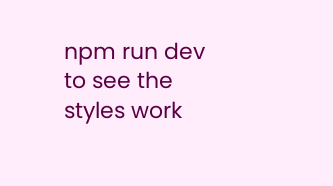npm run dev to see the styles work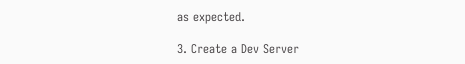as expected.

3. Create a Dev Server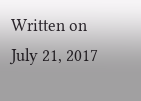Written on July 21, 2017